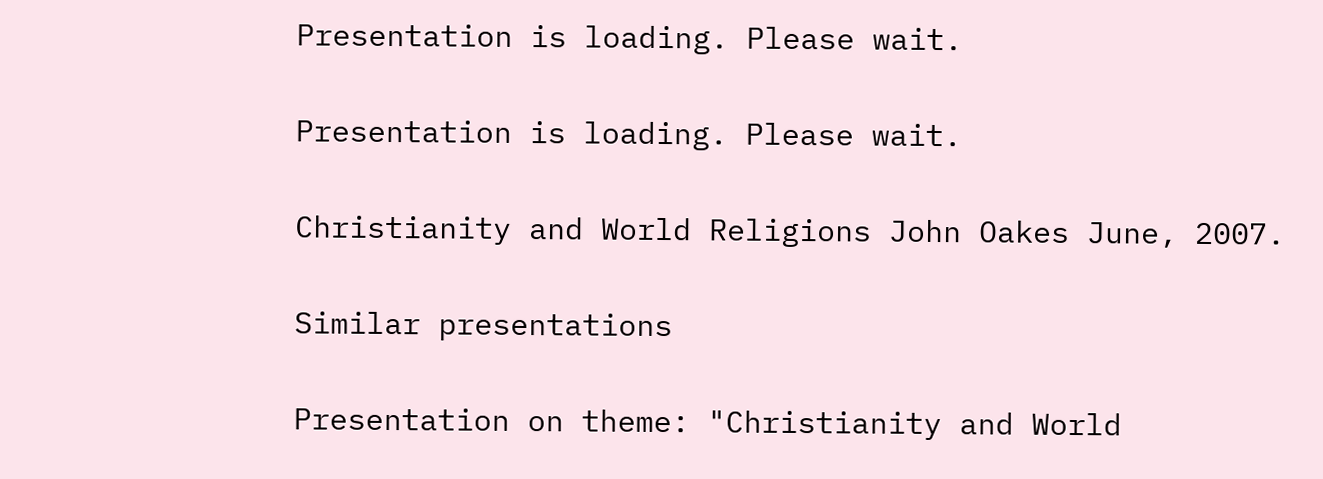Presentation is loading. Please wait.

Presentation is loading. Please wait.

Christianity and World Religions John Oakes June, 2007.

Similar presentations

Presentation on theme: "Christianity and World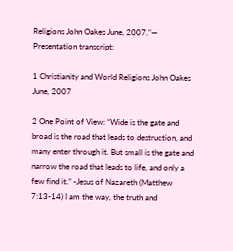Religions John Oakes June, 2007."— Presentation transcript:

1 Christianity and World Religions John Oakes June, 2007

2 One Point of View: “Wide is the gate and broad is the road that leads to destruction, and many enter through it. But small is the gate and narrow the road that leads to life, and only a few find it.” -Jesus of Nazareth (Matthew 7:13-14) I am the way, the truth and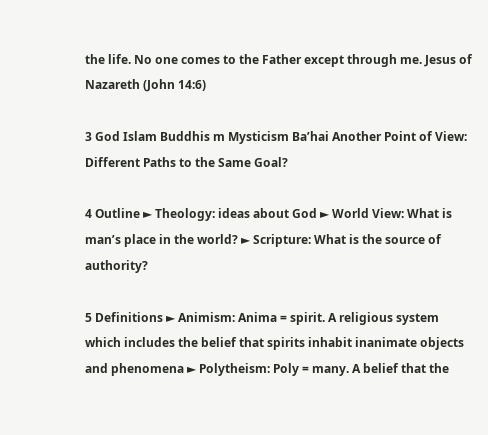the life. No one comes to the Father except through me. Jesus of Nazareth (John 14:6)

3 God Islam Buddhis m Mysticism Ba’hai Another Point of View: Different Paths to the Same Goal?

4 Outline ► Theology: ideas about God ► World View: What is man’s place in the world? ► Scripture: What is the source of authority?

5 Definitions ► Animism: Anima = spirit. A religious system which includes the belief that spirits inhabit inanimate objects and phenomena ► Polytheism: Poly = many. A belief that the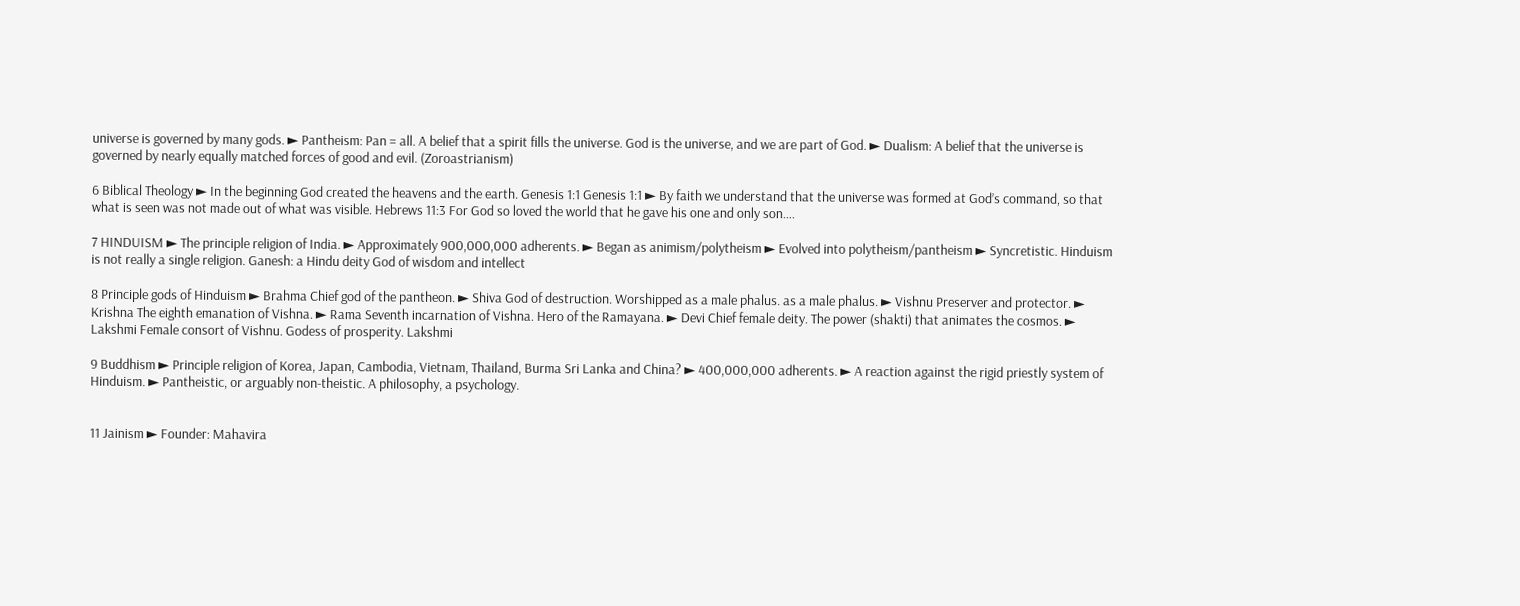universe is governed by many gods. ► Pantheism: Pan = all. A belief that a spirit fills the universe. God is the universe, and we are part of God. ► Dualism: A belief that the universe is governed by nearly equally matched forces of good and evil. (Zoroastrianism)

6 Biblical Theology ► In the beginning God created the heavens and the earth. Genesis 1:1 Genesis 1:1 ► By faith we understand that the universe was formed at God’s command, so that what is seen was not made out of what was visible. Hebrews 11:3 For God so loved the world that he gave his one and only son….

7 HINDUISM ► The principle religion of India. ► Approximately 900,000,000 adherents. ► Began as animism/polytheism ► Evolved into polytheism/pantheism ► Syncretistic. Hinduism is not really a single religion. Ganesh: a Hindu deity God of wisdom and intellect

8 Principle gods of Hinduism ► Brahma Chief god of the pantheon. ► Shiva God of destruction. Worshipped as a male phalus. as a male phalus. ► Vishnu Preserver and protector. ► Krishna The eighth emanation of Vishna. ► Rama Seventh incarnation of Vishna. Hero of the Ramayana. ► Devi Chief female deity. The power (shakti) that animates the cosmos. ► Lakshmi Female consort of Vishnu. Godess of prosperity. Lakshmi

9 Buddhism ► Principle religion of Korea, Japan, Cambodia, Vietnam, Thailand, Burma Sri Lanka and China? ► 400,000,000 adherents. ► A reaction against the rigid priestly system of Hinduism. ► Pantheistic, or arguably non-theistic. A philosophy, a psychology.


11 Jainism ► Founder: Mahavira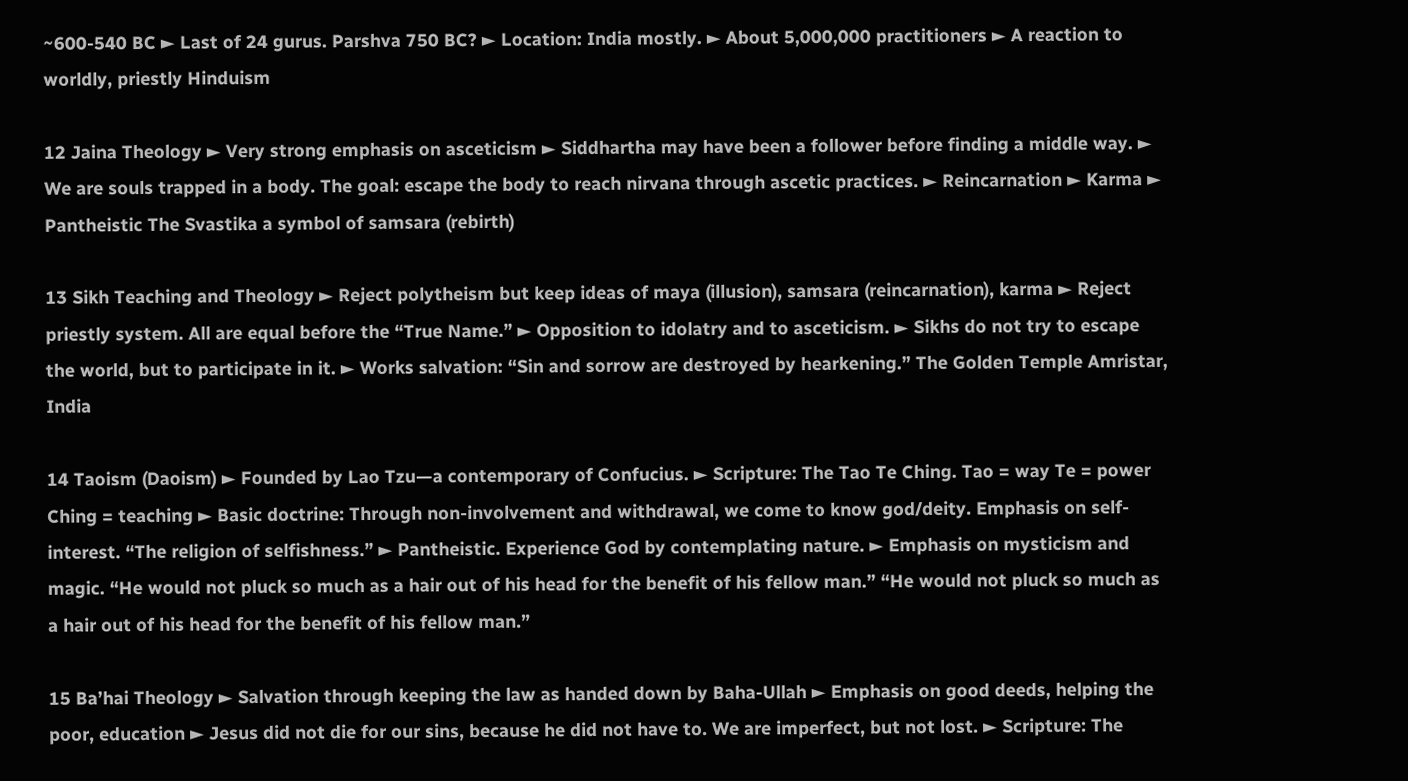~600-540 BC ► Last of 24 gurus. Parshva 750 BC? ► Location: India mostly. ► About 5,000,000 practitioners ► A reaction to worldly, priestly Hinduism

12 Jaina Theology ► Very strong emphasis on asceticism ► Siddhartha may have been a follower before finding a middle way. ► We are souls trapped in a body. The goal: escape the body to reach nirvana through ascetic practices. ► Reincarnation ► Karma ► Pantheistic The Svastika a symbol of samsara (rebirth)

13 Sikh Teaching and Theology ► Reject polytheism but keep ideas of maya (illusion), samsara (reincarnation), karma ► Reject priestly system. All are equal before the “True Name.” ► Opposition to idolatry and to asceticism. ► Sikhs do not try to escape the world, but to participate in it. ► Works salvation: “Sin and sorrow are destroyed by hearkening.” The Golden Temple Amristar, India

14 Taoism (Daoism) ► Founded by Lao Tzu—a contemporary of Confucius. ► Scripture: The Tao Te Ching. Tao = way Te = power Ching = teaching ► Basic doctrine: Through non-involvement and withdrawal, we come to know god/deity. Emphasis on self-interest. “The religion of selfishness.” ► Pantheistic. Experience God by contemplating nature. ► Emphasis on mysticism and magic. “He would not pluck so much as a hair out of his head for the benefit of his fellow man.” “He would not pluck so much as a hair out of his head for the benefit of his fellow man.”

15 Ba’hai Theology ► Salvation through keeping the law as handed down by Baha-Ullah ► Emphasis on good deeds, helping the poor, education ► Jesus did not die for our sins, because he did not have to. We are imperfect, but not lost. ► Scripture: The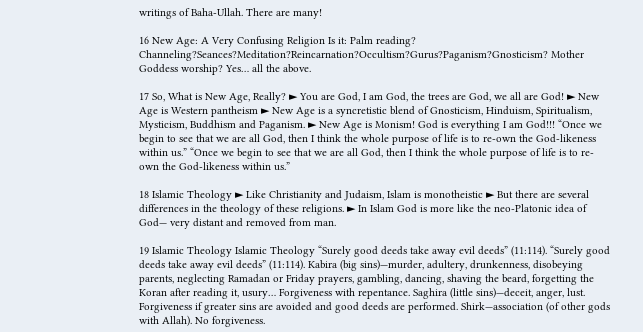writings of Baha-Ullah. There are many!

16 New Age: A Very Confusing Religion Is it: Palm reading? Channeling?Seances?Meditation?Reincarnation?Occultism?Gurus?Paganism?Gnosticism? Mother Goddess worship? Yes… all the above.

17 So, What is New Age, Really? ► You are God, I am God, the trees are God, we all are God! ► New Age is Western pantheism ► New Age is a syncretistic blend of Gnosticism, Hinduism, Spiritualism, Mysticism, Buddhism and Paganism. ► New Age is Monism! God is everything I am God!!! “Once we begin to see that we are all God, then I think the whole purpose of life is to re-own the God-likeness within us.” “Once we begin to see that we are all God, then I think the whole purpose of life is to re-own the God-likeness within us.”

18 Islamic Theology ► Like Christianity and Judaism, Islam is monotheistic ► But there are several differences in the theology of these religions. ► In Islam God is more like the neo-Platonic idea of God— very distant and removed from man.

19 Islamic Theology Islamic Theology “Surely good deeds take away evil deeds” (11:114). “Surely good deeds take away evil deeds” (11:114). Kabira (big sins)—murder, adultery, drunkenness, disobeying parents, neglecting Ramadan or Friday prayers, gambling, dancing, shaving the beard, forgetting the Koran after reading it, usury… Forgiveness with repentance. Saghira (little sins)—deceit, anger, lust. Forgiveness if greater sins are avoided and good deeds are performed. Shirk—association (of other gods with Allah). No forgiveness.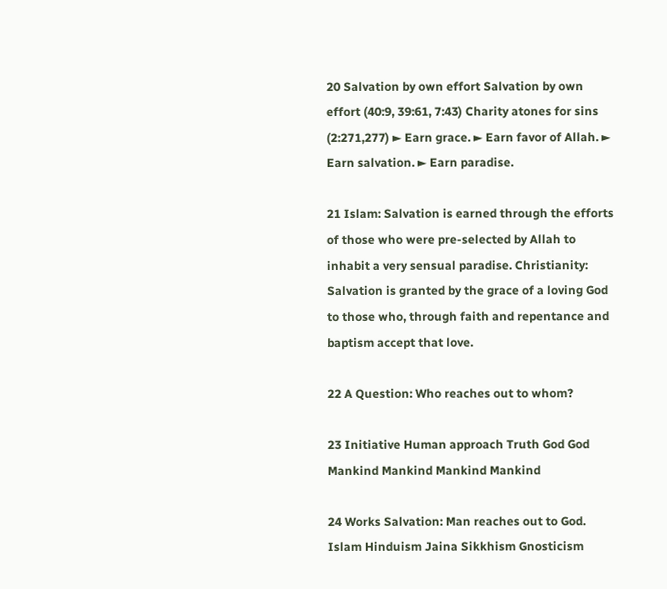20 Salvation by own effort Salvation by own effort (40:9, 39:61, 7:43) Charity atones for sins (2:271,277) ► Earn grace. ► Earn favor of Allah. ► Earn salvation. ► Earn paradise.

21 Islam: Salvation is earned through the efforts of those who were pre-selected by Allah to inhabit a very sensual paradise. Christianity: Salvation is granted by the grace of a loving God to those who, through faith and repentance and baptism accept that love.

22 A Question: Who reaches out to whom?

23 Initiative Human approach Truth God God Mankind Mankind Mankind Mankind

24 Works Salvation: Man reaches out to God. Islam Hinduism Jaina Sikkhism Gnosticism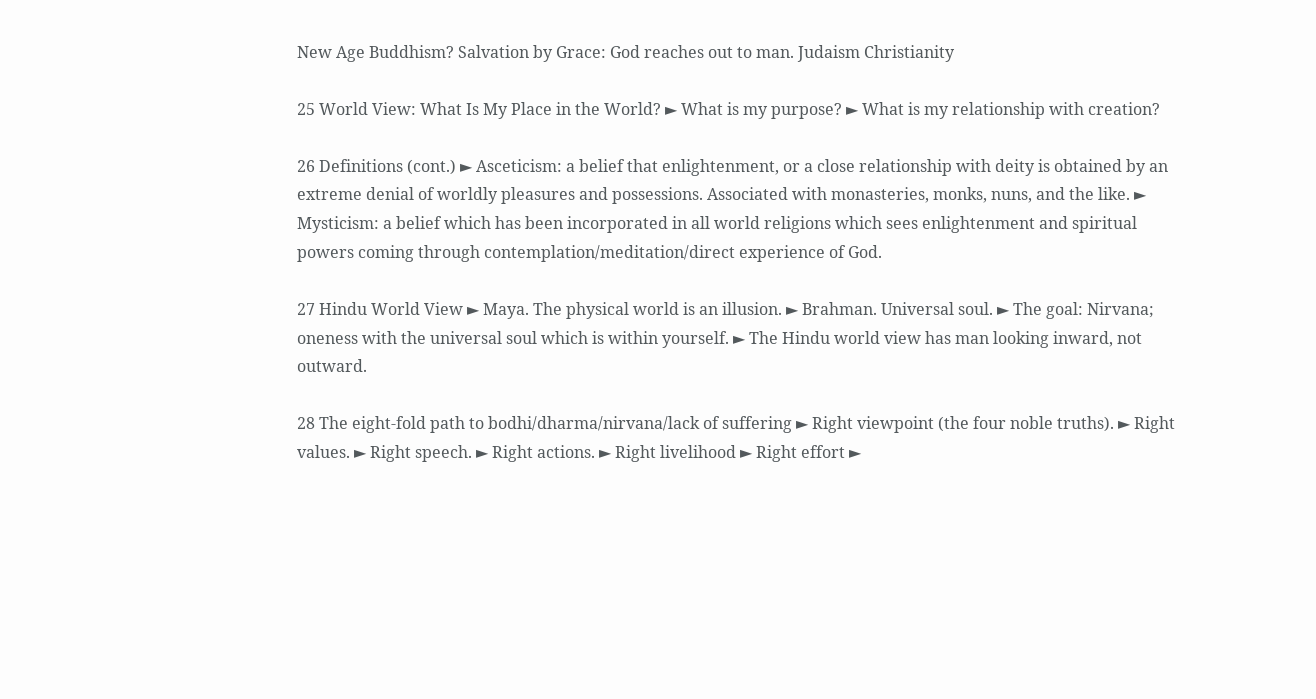New Age Buddhism? Salvation by Grace: God reaches out to man. Judaism Christianity

25 World View: What Is My Place in the World? ► What is my purpose? ► What is my relationship with creation?

26 Definitions (cont.) ► Asceticism: a belief that enlightenment, or a close relationship with deity is obtained by an extreme denial of worldly pleasures and possessions. Associated with monasteries, monks, nuns, and the like. ► Mysticism: a belief which has been incorporated in all world religions which sees enlightenment and spiritual powers coming through contemplation/meditation/direct experience of God.

27 Hindu World View ► Maya. The physical world is an illusion. ► Brahman. Universal soul. ► The goal: Nirvana; oneness with the universal soul which is within yourself. ► The Hindu world view has man looking inward, not outward.

28 The eight-fold path to bodhi/dharma/nirvana/lack of suffering ► Right viewpoint (the four noble truths). ► Right values. ► Right speech. ► Right actions. ► Right livelihood ► Right effort ►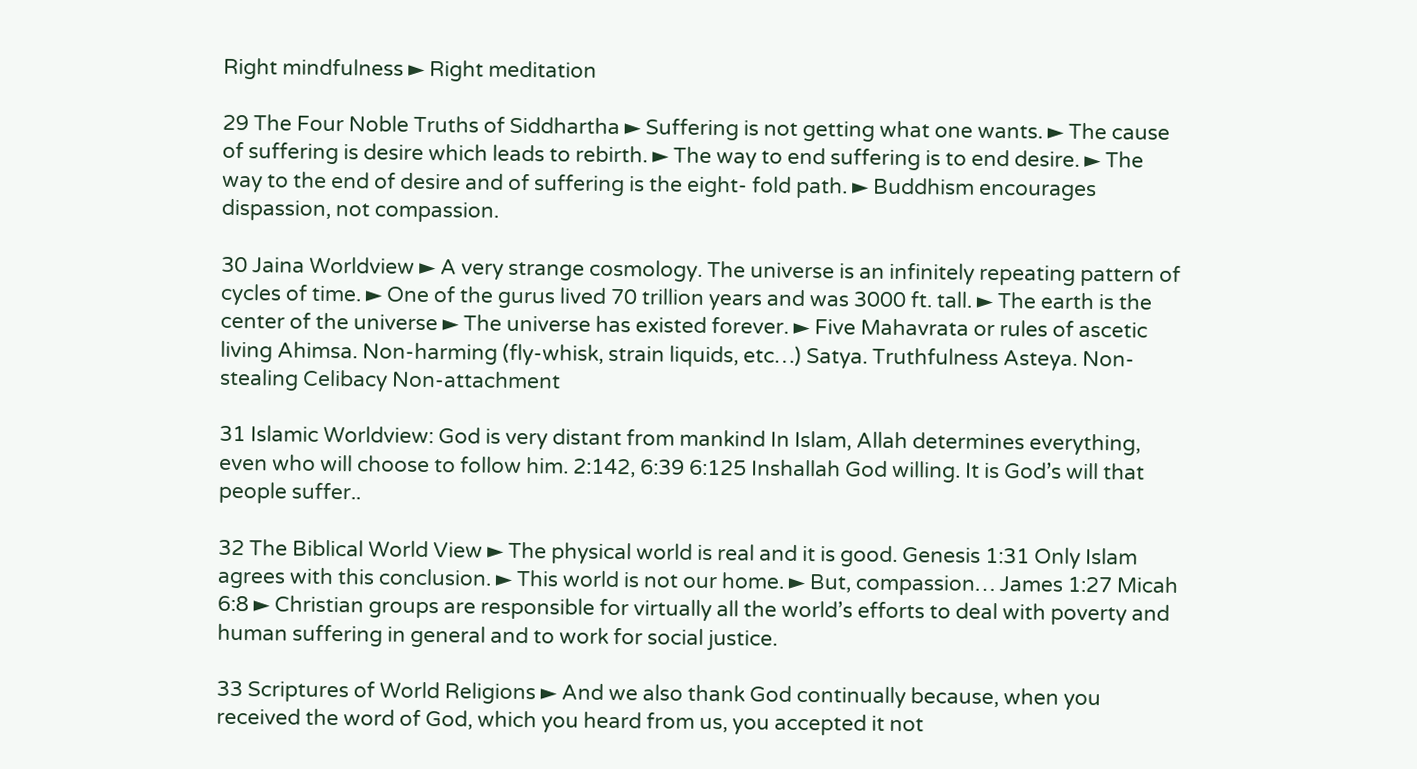Right mindfulness ► Right meditation

29 The Four Noble Truths of Siddhartha ► Suffering is not getting what one wants. ► The cause of suffering is desire which leads to rebirth. ► The way to end suffering is to end desire. ► The way to the end of desire and of suffering is the eight- fold path. ► Buddhism encourages dispassion, not compassion.

30 Jaina Worldview ► A very strange cosmology. The universe is an infinitely repeating pattern of cycles of time. ► One of the gurus lived 70 trillion years and was 3000 ft. tall. ► The earth is the center of the universe ► The universe has existed forever. ► Five Mahavrata or rules of ascetic living Ahimsa. Non-harming (fly-whisk, strain liquids, etc…) Satya. Truthfulness Asteya. Non-stealing Celibacy Non-attachment

31 Islamic Worldview: God is very distant from mankind In Islam, Allah determines everything, even who will choose to follow him. 2:142, 6:39 6:125 Inshallah God willing. It is God’s will that people suffer..

32 The Biblical World View ► The physical world is real and it is good. Genesis 1:31 Only Islam agrees with this conclusion. ► This world is not our home. ► But, compassion… James 1:27 Micah 6:8 ► Christian groups are responsible for virtually all the world’s efforts to deal with poverty and human suffering in general and to work for social justice.

33 Scriptures of World Religions ► And we also thank God continually because, when you received the word of God, which you heard from us, you accepted it not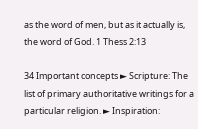as the word of men, but as it actually is, the word of God. 1 Thess 2:13

34 Important concepts ► Scripture: The list of primary authoritative writings for a particular religion. ► Inspiration: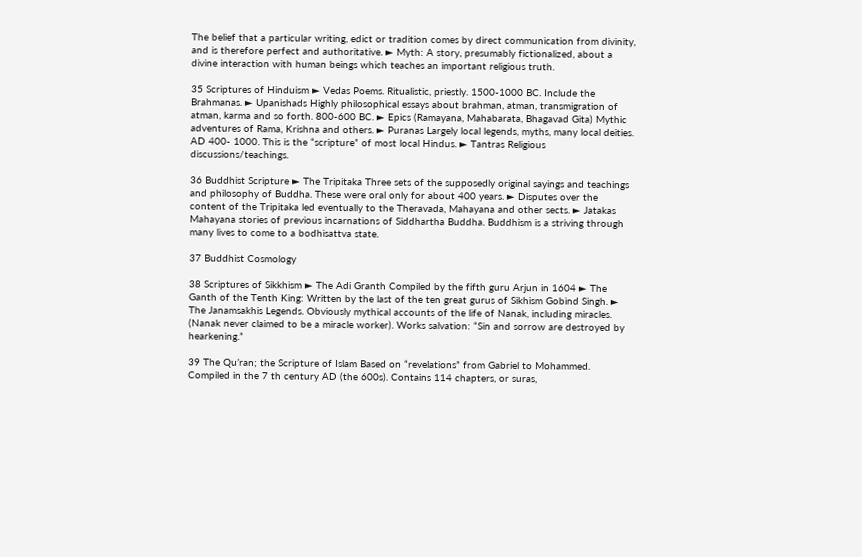The belief that a particular writing, edict or tradition comes by direct communication from divinity, and is therefore perfect and authoritative. ► Myth: A story, presumably fictionalized, about a divine interaction with human beings which teaches an important religious truth.

35 Scriptures of Hinduism ► Vedas Poems. Ritualistic, priestly. 1500-1000 BC. Include the Brahmanas. ► Upanishads Highly philosophical essays about brahman, atman, transmigration of atman, karma and so forth. 800-600 BC. ► Epics (Ramayana, Mahabarata, Bhagavad Gita) Mythic adventures of Rama, Krishna and others. ► Puranas Largely local legends, myths, many local deities. AD 400- 1000. This is the “scripture” of most local Hindus. ► Tantras Religious discussions/teachings.

36 Buddhist Scripture ► The Tripitaka Three sets of the supposedly original sayings and teachings and philosophy of Buddha. These were oral only for about 400 years. ► Disputes over the content of the Tripitaka led eventually to the Theravada, Mahayana and other sects. ► Jatakas Mahayana stories of previous incarnations of Siddhartha Buddha. Buddhism is a striving through many lives to come to a bodhisattva state.

37 Buddhist Cosmology

38 Scriptures of Sikkhism ► The Adi Granth Compiled by the fifth guru Arjun in 1604 ► The Ganth of the Tenth King: Written by the last of the ten great gurus of Sikhism Gobind Singh. ► The Janamsakhis Legends. Obviously mythical accounts of the life of Nanak, including miracles. (Nanak never claimed to be a miracle worker). Works salvation: “Sin and sorrow are destroyed by hearkening.”

39 The Qu’ran; the Scripture of Islam Based on “revelations” from Gabriel to Mohammed. Compiled in the 7 th century AD (the 600s). Contains 114 chapters, or suras,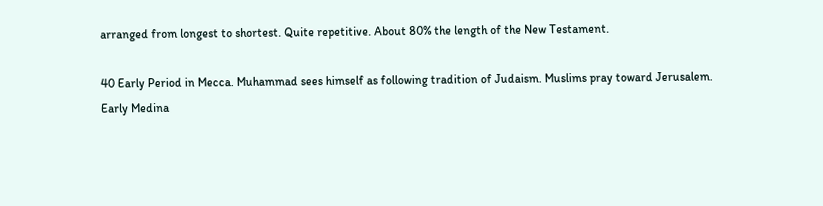arranged from longest to shortest. Quite repetitive. About 80% the length of the New Testament.

40 Early Period in Mecca. Muhammad sees himself as following tradition of Judaism. Muslims pray toward Jerusalem. Early Medina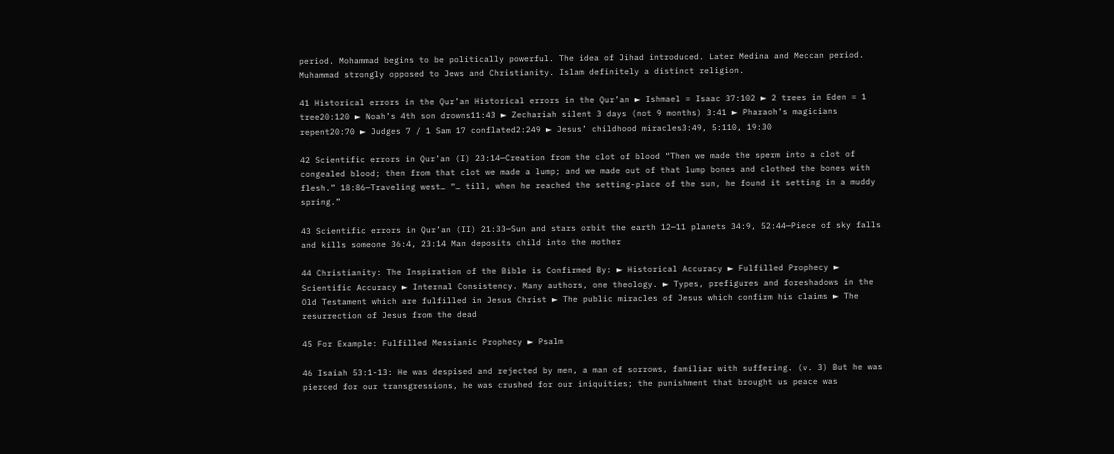period. Mohammad begins to be politically powerful. The idea of Jihad introduced. Later Medina and Meccan period. Muhammad strongly opposed to Jews and Christianity. Islam definitely a distinct religion.

41 Historical errors in the Qur’an Historical errors in the Qur’an ► Ishmael = Isaac 37:102 ► 2 trees in Eden = 1 tree20:120 ► Noah’s 4th son drowns11:43 ► Zechariah silent 3 days (not 9 months) 3:41 ► Pharaoh’s magicians repent20:70 ► Judges 7 / 1 Sam 17 conflated2:249 ► Jesus’ childhood miracles3:49, 5:110, 19:30

42 Scientific errors in Qur’an (I) 23:14—Creation from the clot of blood “Then we made the sperm into a clot of congealed blood; then from that clot we made a lump; and we made out of that lump bones and clothed the bones with flesh.” 18:86—Traveling west… “… till, when he reached the setting-place of the sun, he found it setting in a muddy spring.”

43 Scientific errors in Qur’an (II) 21:33—Sun and stars orbit the earth 12—11 planets 34:9, 52:44—Piece of sky falls and kills someone 36:4, 23:14 Man deposits child into the mother

44 Christianity: The Inspiration of the Bible is Confirmed By: ► Historical Accuracy ► Fulfilled Prophecy ► Scientific Accuracy ► Internal Consistency. Many authors, one theology. ► Types, prefigures and foreshadows in the Old Testament which are fulfilled in Jesus Christ ► The public miracles of Jesus which confirm his claims ► The resurrection of Jesus from the dead

45 For Example: Fulfilled Messianic Prophecy ► Psalm

46 Isaiah 53:1-13: He was despised and rejected by men, a man of sorrows, familiar with suffering. (v. 3) But he was pierced for our transgressions, he was crushed for our iniquities; the punishment that brought us peace was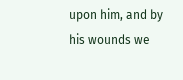upon him, and by his wounds we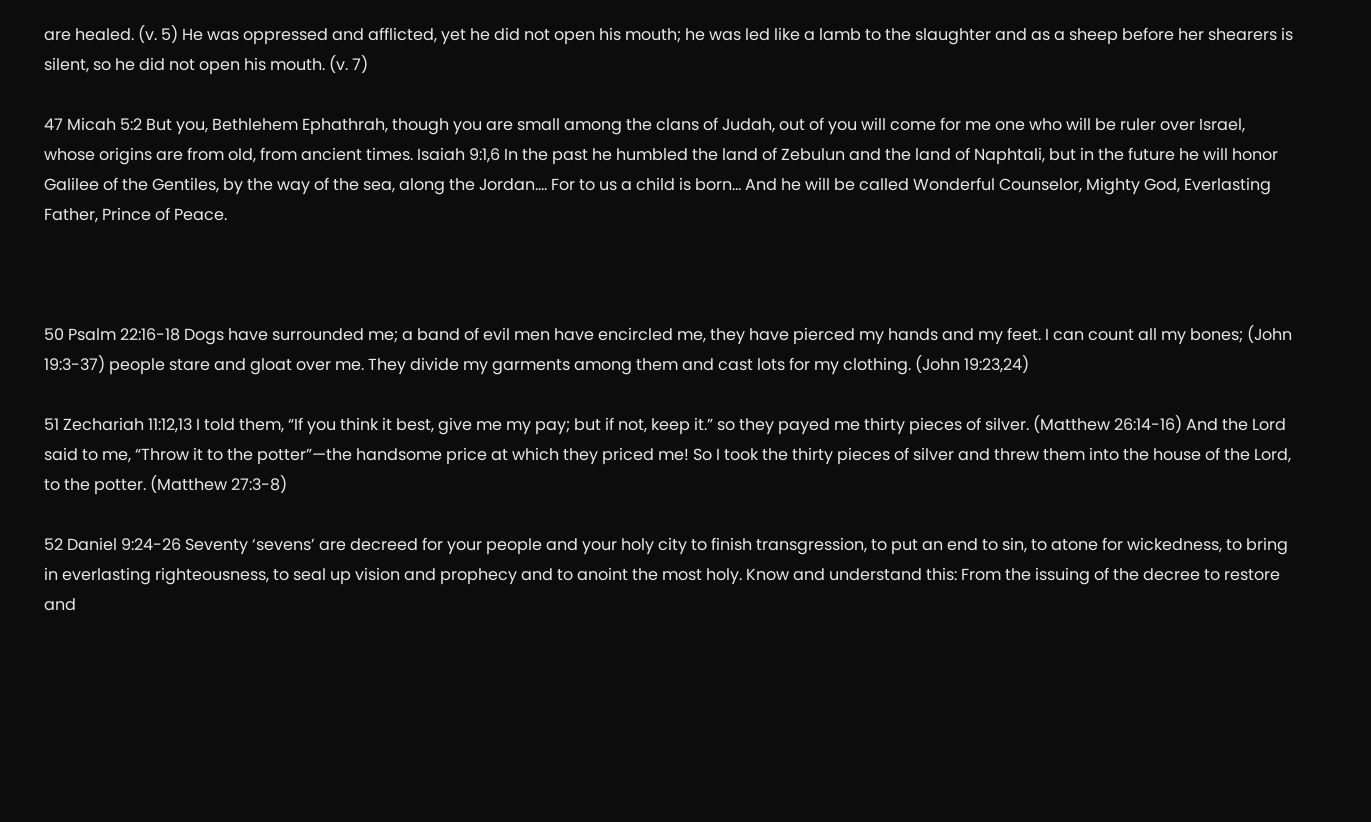are healed. (v. 5) He was oppressed and afflicted, yet he did not open his mouth; he was led like a lamb to the slaughter and as a sheep before her shearers is silent, so he did not open his mouth. (v. 7)

47 Micah 5:2 But you, Bethlehem Ephathrah, though you are small among the clans of Judah, out of you will come for me one who will be ruler over Israel, whose origins are from old, from ancient times. Isaiah 9:1,6 In the past he humbled the land of Zebulun and the land of Naphtali, but in the future he will honor Galilee of the Gentiles, by the way of the sea, along the Jordan…. For to us a child is born… And he will be called Wonderful Counselor, Mighty God, Everlasting Father, Prince of Peace.



50 Psalm 22:16-18 Dogs have surrounded me; a band of evil men have encircled me, they have pierced my hands and my feet. I can count all my bones; (John 19:3-37) people stare and gloat over me. They divide my garments among them and cast lots for my clothing. (John 19:23,24)

51 Zechariah 11:12,13 I told them, “If you think it best, give me my pay; but if not, keep it.” so they payed me thirty pieces of silver. (Matthew 26:14-16) And the Lord said to me, “Throw it to the potter”—the handsome price at which they priced me! So I took the thirty pieces of silver and threw them into the house of the Lord, to the potter. (Matthew 27:3-8)

52 Daniel 9:24-26 Seventy ‘sevens’ are decreed for your people and your holy city to finish transgression, to put an end to sin, to atone for wickedness, to bring in everlasting righteousness, to seal up vision and prophecy and to anoint the most holy. Know and understand this: From the issuing of the decree to restore and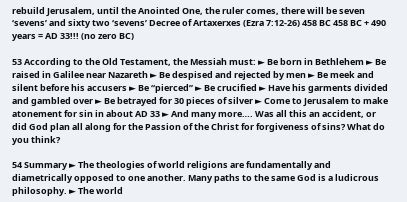rebuild Jerusalem, until the Anointed One, the ruler comes, there will be seven ‘sevens’ and sixty two ‘sevens’ Decree of Artaxerxes (Ezra 7:12-26) 458 BC 458 BC + 490 years = AD 33!!! (no zero BC)

53 According to the Old Testament, the Messiah must: ► Be born in Bethlehem ► Be raised in Galilee near Nazareth ► Be despised and rejected by men ► Be meek and silent before his accusers ► Be “pierced” ► Be crucified ► Have his garments divided and gambled over ► Be betrayed for 30 pieces of silver ► Come to Jerusalem to make atonement for sin in about AD 33 ► And many more…. Was all this an accident, or did God plan all along for the Passion of the Christ for forgiveness of sins? What do you think?

54 Summary ► The theologies of world religions are fundamentally and diametrically opposed to one another. Many paths to the same God is a ludicrous philosophy. ► The world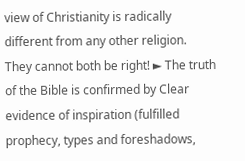view of Christianity is radically different from any other religion. They cannot both be right! ► The truth of the Bible is confirmed by Clear evidence of inspiration (fulfilled prophecy, types and foreshadows,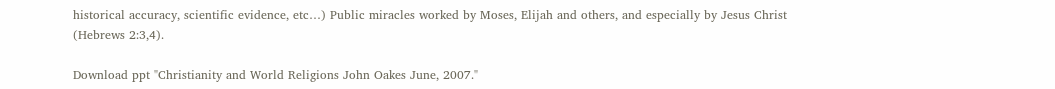historical accuracy, scientific evidence, etc…) Public miracles worked by Moses, Elijah and others, and especially by Jesus Christ (Hebrews 2:3,4).

Download ppt "Christianity and World Religions John Oakes June, 2007."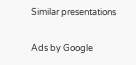Similar presentations

Ads by Google